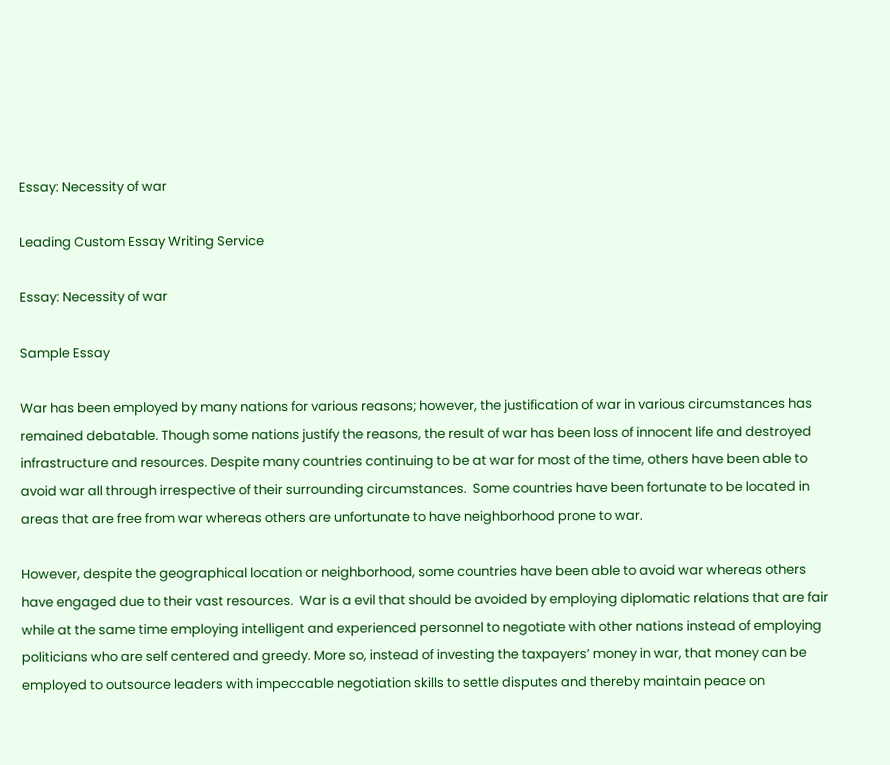Essay: Necessity of war

Leading Custom Essay Writing Service

Essay: Necessity of war

Sample Essay

War has been employed by many nations for various reasons; however, the justification of war in various circumstances has remained debatable. Though some nations justify the reasons, the result of war has been loss of innocent life and destroyed infrastructure and resources. Despite many countries continuing to be at war for most of the time, others have been able to avoid war all through irrespective of their surrounding circumstances.  Some countries have been fortunate to be located in areas that are free from war whereas others are unfortunate to have neighborhood prone to war.

However, despite the geographical location or neighborhood, some countries have been able to avoid war whereas others have engaged due to their vast resources.  War is a evil that should be avoided by employing diplomatic relations that are fair while at the same time employing intelligent and experienced personnel to negotiate with other nations instead of employing politicians who are self centered and greedy. More so, instead of investing the taxpayers’ money in war, that money can be employed to outsource leaders with impeccable negotiation skills to settle disputes and thereby maintain peace on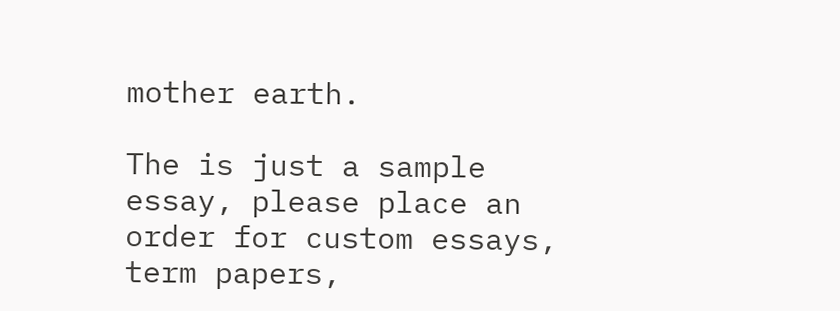mother earth.

The is just a sample essay, please place an order for custom essays, term papers,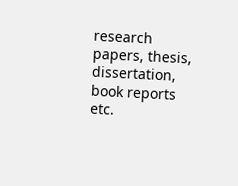research papers, thesis, dissertation, book reports etc.